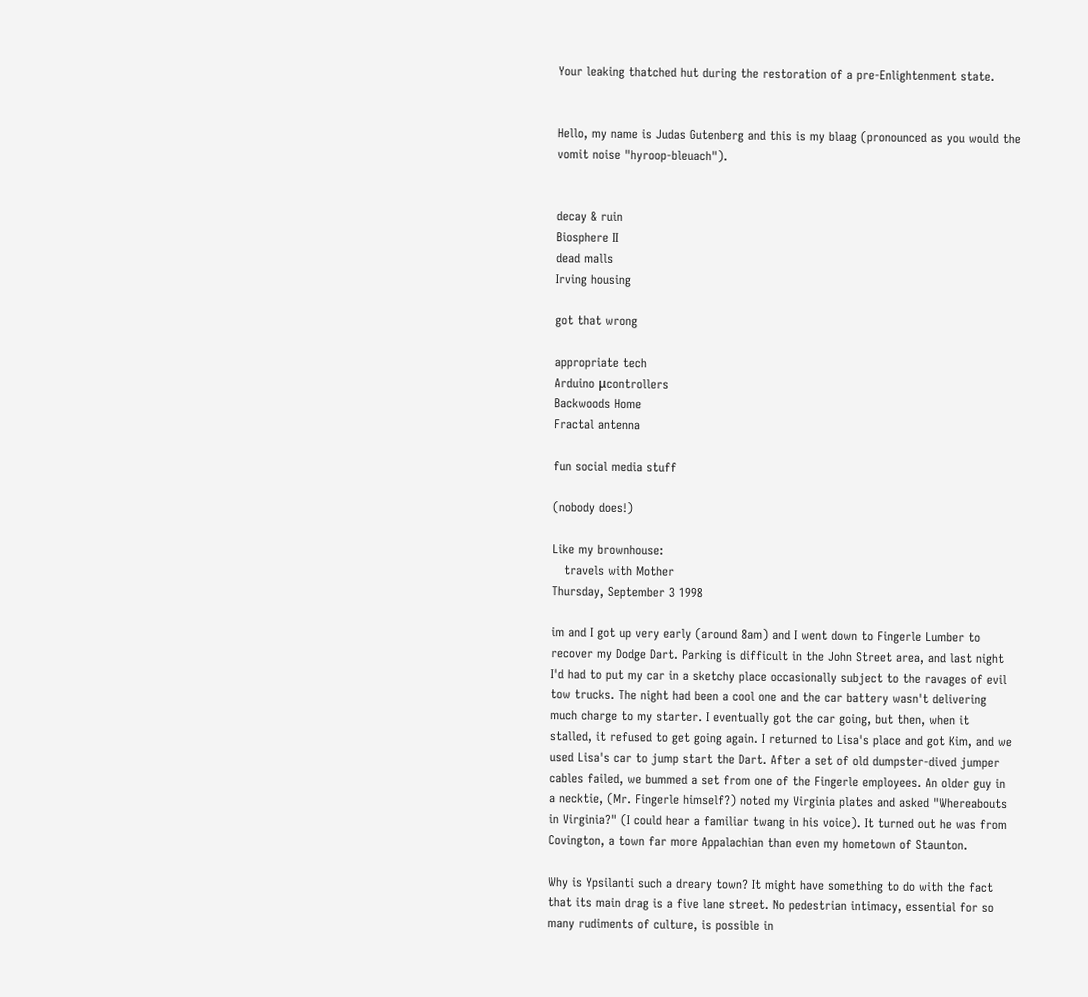Your leaking thatched hut during the restoration of a pre-Enlightenment state.


Hello, my name is Judas Gutenberg and this is my blaag (pronounced as you would the vomit noise "hyroop-bleuach").


decay & ruin
Biosphere II
dead malls
Irving housing

got that wrong

appropriate tech
Arduino μcontrollers
Backwoods Home
Fractal antenna

fun social media stuff

(nobody does!)

Like my brownhouse:
   travels with Mother
Thursday, September 3 1998

im and I got up very early (around 8am) and I went down to Fingerle Lumber to recover my Dodge Dart. Parking is difficult in the John Street area, and last night I'd had to put my car in a sketchy place occasionally subject to the ravages of evil tow trucks. The night had been a cool one and the car battery wasn't delivering much charge to my starter. I eventually got the car going, but then, when it stalled, it refused to get going again. I returned to Lisa's place and got Kim, and we used Lisa's car to jump start the Dart. After a set of old dumpster-dived jumper cables failed, we bummed a set from one of the Fingerle employees. An older guy in a necktie, (Mr. Fingerle himself?) noted my Virginia plates and asked "Whereabouts in Virginia?" (I could hear a familiar twang in his voice). It turned out he was from Covington, a town far more Appalachian than even my hometown of Staunton.

Why is Ypsilanti such a dreary town? It might have something to do with the fact that its main drag is a five lane street. No pedestrian intimacy, essential for so many rudiments of culture, is possible in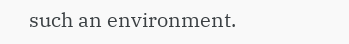such an environment.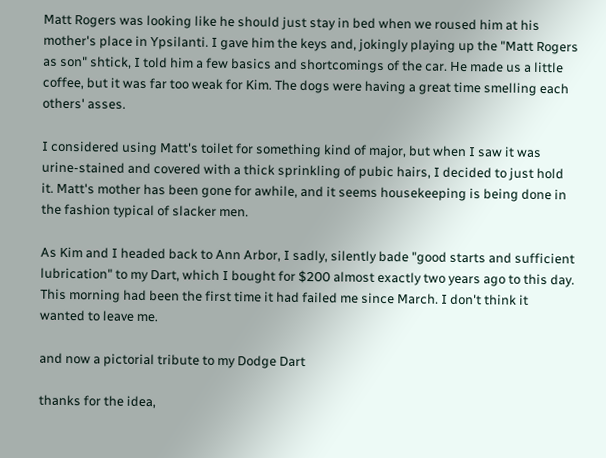Matt Rogers was looking like he should just stay in bed when we roused him at his mother's place in Ypsilanti. I gave him the keys and, jokingly playing up the "Matt Rogers as son" shtick, I told him a few basics and shortcomings of the car. He made us a little coffee, but it was far too weak for Kim. The dogs were having a great time smelling each others' asses.

I considered using Matt's toilet for something kind of major, but when I saw it was urine-stained and covered with a thick sprinkling of pubic hairs, I decided to just hold it. Matt's mother has been gone for awhile, and it seems housekeeping is being done in the fashion typical of slacker men.

As Kim and I headed back to Ann Arbor, I sadly, silently bade "good starts and sufficient lubrication" to my Dart, which I bought for $200 almost exactly two years ago to this day. This morning had been the first time it had failed me since March. I don't think it wanted to leave me.

and now a pictorial tribute to my Dodge Dart

thanks for the idea,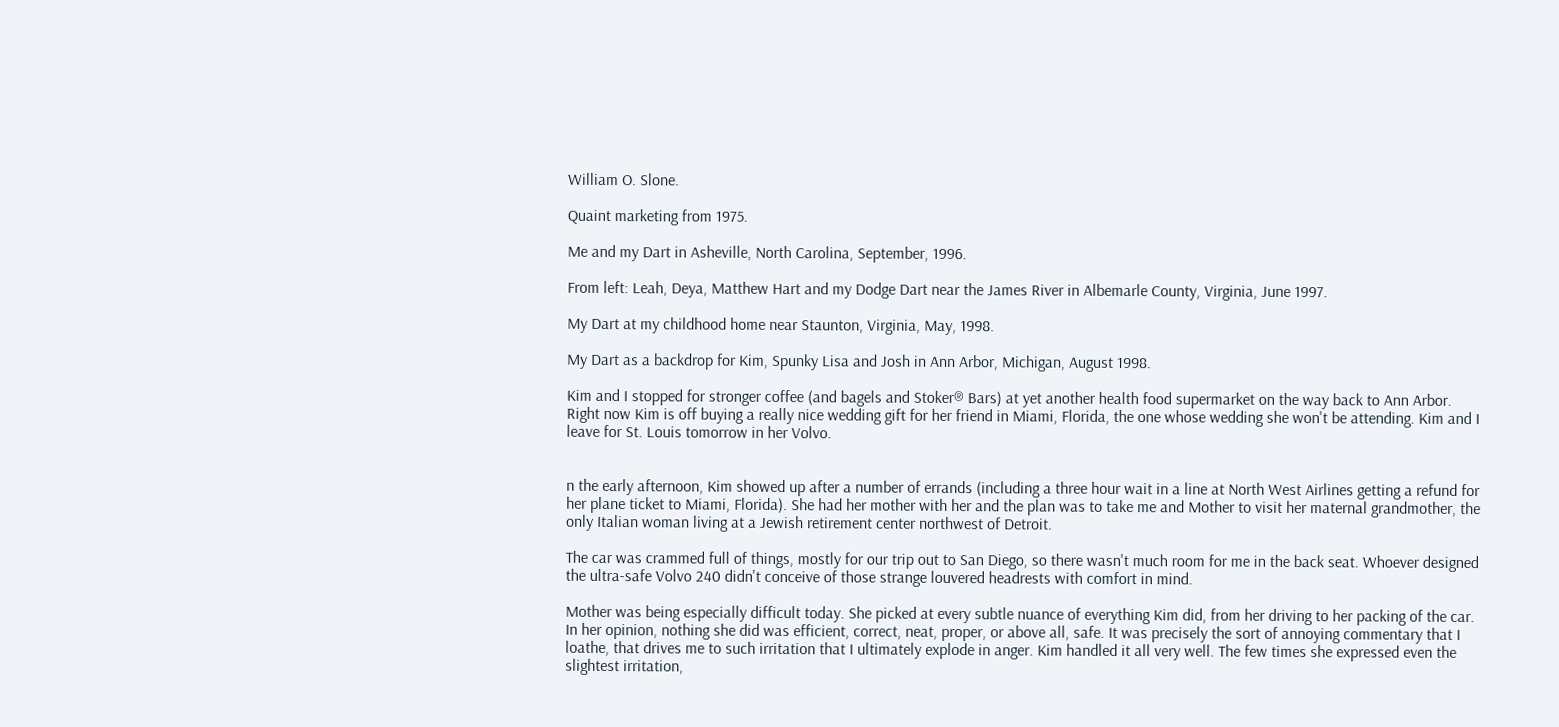William O. Slone.

Quaint marketing from 1975.

Me and my Dart in Asheville, North Carolina, September, 1996.

From left: Leah, Deya, Matthew Hart and my Dodge Dart near the James River in Albemarle County, Virginia, June 1997.

My Dart at my childhood home near Staunton, Virginia, May, 1998.

My Dart as a backdrop for Kim, Spunky Lisa and Josh in Ann Arbor, Michigan, August 1998.

Kim and I stopped for stronger coffee (and bagels and Stoker® Bars) at yet another health food supermarket on the way back to Ann Arbor. Right now Kim is off buying a really nice wedding gift for her friend in Miami, Florida, the one whose wedding she won't be attending. Kim and I leave for St. Louis tomorrow in her Volvo.


n the early afternoon, Kim showed up after a number of errands (including a three hour wait in a line at North West Airlines getting a refund for her plane ticket to Miami, Florida). She had her mother with her and the plan was to take me and Mother to visit her maternal grandmother, the only Italian woman living at a Jewish retirement center northwest of Detroit.

The car was crammed full of things, mostly for our trip out to San Diego, so there wasn't much room for me in the back seat. Whoever designed the ultra-safe Volvo 240 didn't conceive of those strange louvered headrests with comfort in mind.

Mother was being especially difficult today. She picked at every subtle nuance of everything Kim did, from her driving to her packing of the car. In her opinion, nothing she did was efficient, correct, neat, proper, or above all, safe. It was precisely the sort of annoying commentary that I loathe, that drives me to such irritation that I ultimately explode in anger. Kim handled it all very well. The few times she expressed even the slightest irritation,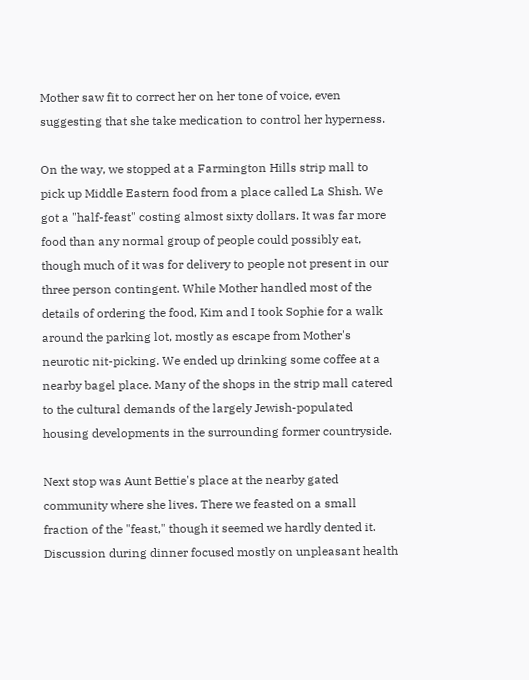Mother saw fit to correct her on her tone of voice, even suggesting that she take medication to control her hyperness.

On the way, we stopped at a Farmington Hills strip mall to pick up Middle Eastern food from a place called La Shish. We got a "half-feast" costing almost sixty dollars. It was far more food than any normal group of people could possibly eat, though much of it was for delivery to people not present in our three person contingent. While Mother handled most of the details of ordering the food, Kim and I took Sophie for a walk around the parking lot, mostly as escape from Mother's neurotic nit-picking. We ended up drinking some coffee at a nearby bagel place. Many of the shops in the strip mall catered to the cultural demands of the largely Jewish-populated housing developments in the surrounding former countryside.

Next stop was Aunt Bettie's place at the nearby gated community where she lives. There we feasted on a small fraction of the "feast," though it seemed we hardly dented it. Discussion during dinner focused mostly on unpleasant health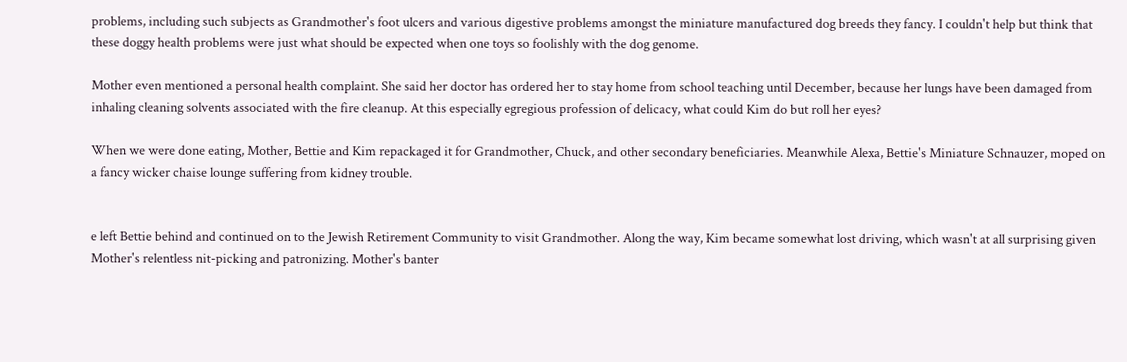problems, including such subjects as Grandmother's foot ulcers and various digestive problems amongst the miniature manufactured dog breeds they fancy. I couldn't help but think that these doggy health problems were just what should be expected when one toys so foolishly with the dog genome.

Mother even mentioned a personal health complaint. She said her doctor has ordered her to stay home from school teaching until December, because her lungs have been damaged from inhaling cleaning solvents associated with the fire cleanup. At this especially egregious profession of delicacy, what could Kim do but roll her eyes?

When we were done eating, Mother, Bettie and Kim repackaged it for Grandmother, Chuck, and other secondary beneficiaries. Meanwhile Alexa, Bettie's Miniature Schnauzer, moped on a fancy wicker chaise lounge suffering from kidney trouble.


e left Bettie behind and continued on to the Jewish Retirement Community to visit Grandmother. Along the way, Kim became somewhat lost driving, which wasn't at all surprising given Mother's relentless nit-picking and patronizing. Mother's banter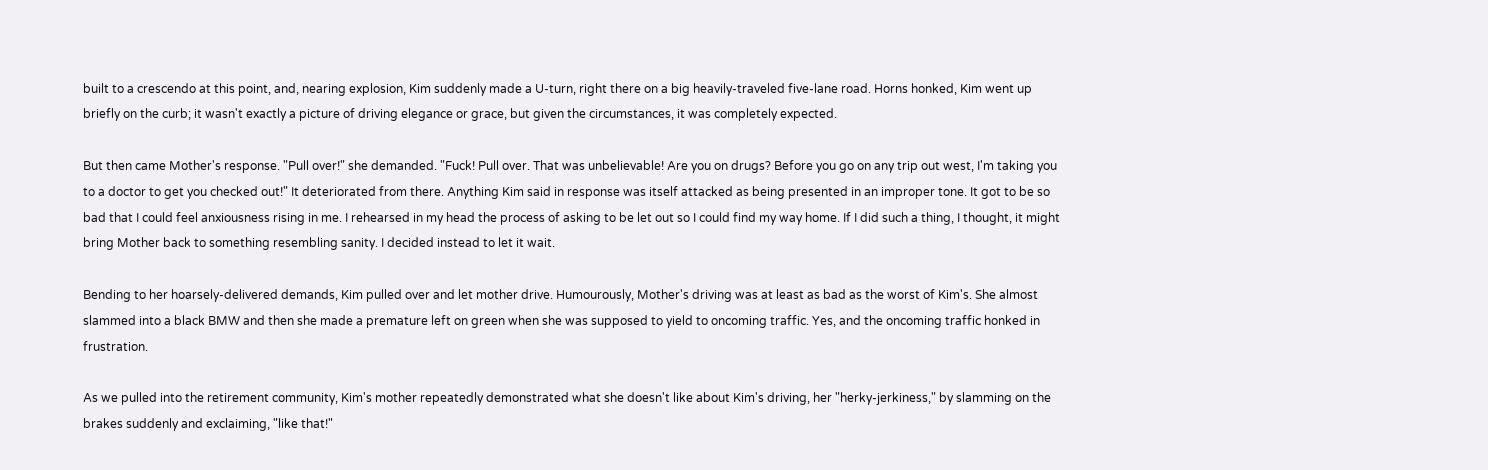built to a crescendo at this point, and, nearing explosion, Kim suddenly made a U-turn, right there on a big heavily-traveled five-lane road. Horns honked, Kim went up briefly on the curb; it wasn't exactly a picture of driving elegance or grace, but given the circumstances, it was completely expected.

But then came Mother's response. "Pull over!" she demanded. "Fuck! Pull over. That was unbelievable! Are you on drugs? Before you go on any trip out west, I'm taking you to a doctor to get you checked out!" It deteriorated from there. Anything Kim said in response was itself attacked as being presented in an improper tone. It got to be so bad that I could feel anxiousness rising in me. I rehearsed in my head the process of asking to be let out so I could find my way home. If I did such a thing, I thought, it might bring Mother back to something resembling sanity. I decided instead to let it wait.

Bending to her hoarsely-delivered demands, Kim pulled over and let mother drive. Humourously, Mother's driving was at least as bad as the worst of Kim's. She almost slammed into a black BMW and then she made a premature left on green when she was supposed to yield to oncoming traffic. Yes, and the oncoming traffic honked in frustration.

As we pulled into the retirement community, Kim's mother repeatedly demonstrated what she doesn't like about Kim's driving, her "herky-jerkiness," by slamming on the brakes suddenly and exclaiming, "like that!"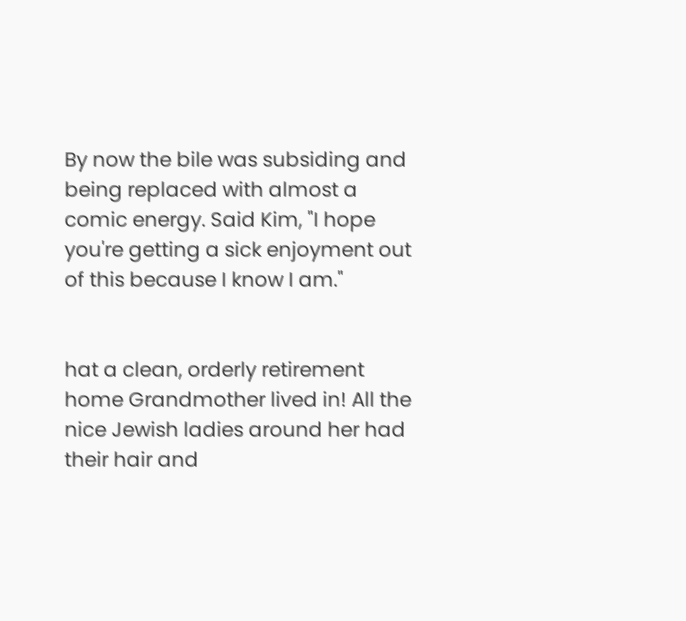By now the bile was subsiding and being replaced with almost a comic energy. Said Kim, "I hope you're getting a sick enjoyment out of this because I know I am."


hat a clean, orderly retirement home Grandmother lived in! All the nice Jewish ladies around her had their hair and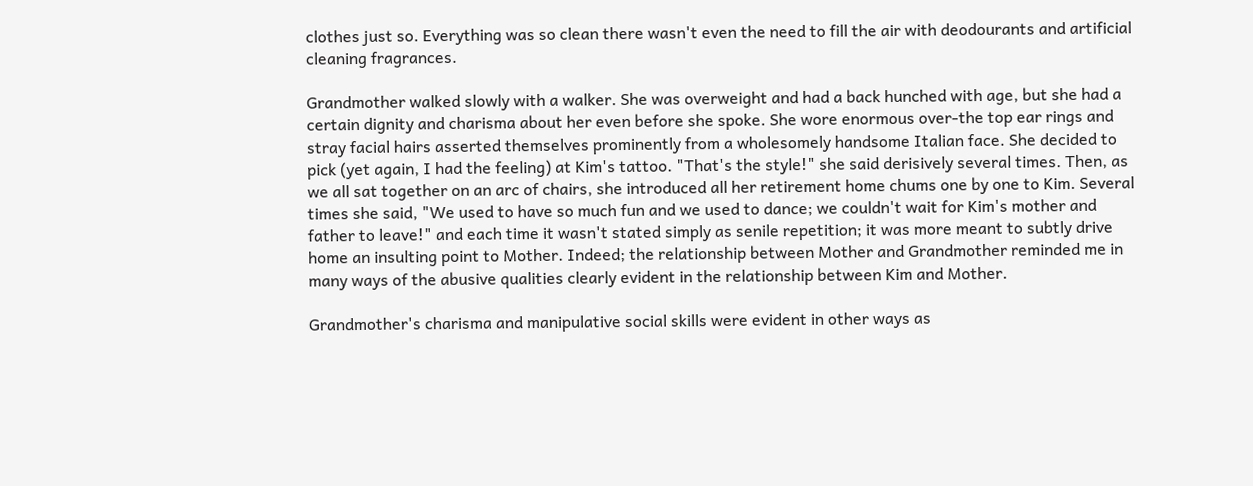clothes just so. Everything was so clean there wasn't even the need to fill the air with deodourants and artificial cleaning fragrances.

Grandmother walked slowly with a walker. She was overweight and had a back hunched with age, but she had a certain dignity and charisma about her even before she spoke. She wore enormous over-the top ear rings and stray facial hairs asserted themselves prominently from a wholesomely handsome Italian face. She decided to pick (yet again, I had the feeling) at Kim's tattoo. "That's the style!" she said derisively several times. Then, as we all sat together on an arc of chairs, she introduced all her retirement home chums one by one to Kim. Several times she said, "We used to have so much fun and we used to dance; we couldn't wait for Kim's mother and father to leave!" and each time it wasn't stated simply as senile repetition; it was more meant to subtly drive home an insulting point to Mother. Indeed; the relationship between Mother and Grandmother reminded me in many ways of the abusive qualities clearly evident in the relationship between Kim and Mother.

Grandmother's charisma and manipulative social skills were evident in other ways as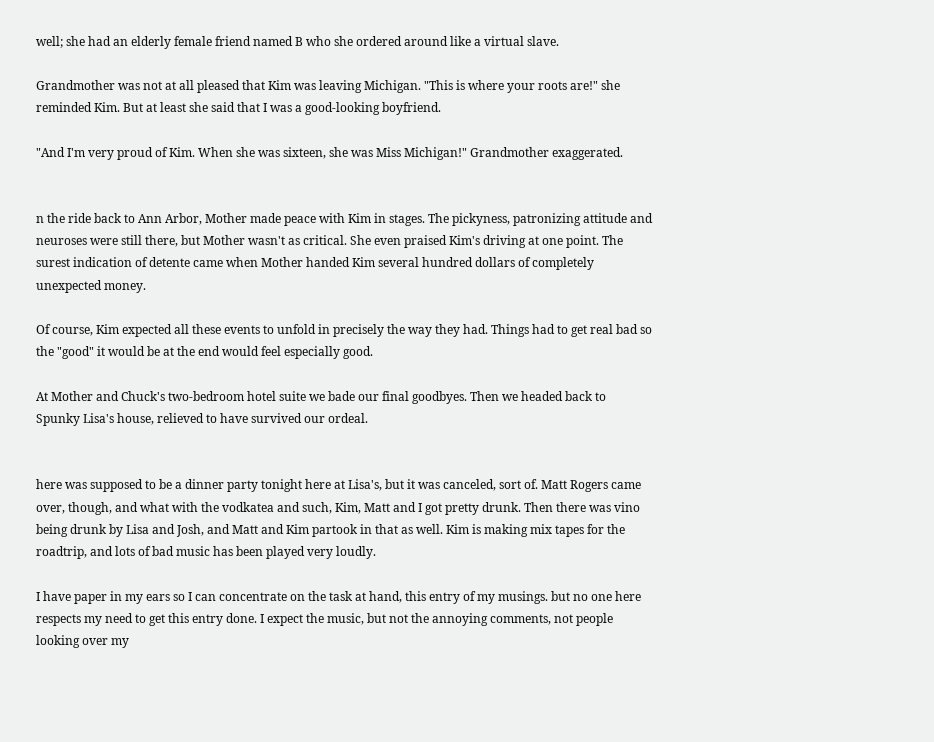well; she had an elderly female friend named B who she ordered around like a virtual slave.

Grandmother was not at all pleased that Kim was leaving Michigan. "This is where your roots are!" she reminded Kim. But at least she said that I was a good-looking boyfriend.

"And I'm very proud of Kim. When she was sixteen, she was Miss Michigan!" Grandmother exaggerated.


n the ride back to Ann Arbor, Mother made peace with Kim in stages. The pickyness, patronizing attitude and neuroses were still there, but Mother wasn't as critical. She even praised Kim's driving at one point. The surest indication of detente came when Mother handed Kim several hundred dollars of completely unexpected money.

Of course, Kim expected all these events to unfold in precisely the way they had. Things had to get real bad so the "good" it would be at the end would feel especially good.

At Mother and Chuck's two-bedroom hotel suite we bade our final goodbyes. Then we headed back to Spunky Lisa's house, relieved to have survived our ordeal.


here was supposed to be a dinner party tonight here at Lisa's, but it was canceled, sort of. Matt Rogers came over, though, and what with the vodkatea and such, Kim, Matt and I got pretty drunk. Then there was vino being drunk by Lisa and Josh, and Matt and Kim partook in that as well. Kim is making mix tapes for the roadtrip, and lots of bad music has been played very loudly.

I have paper in my ears so I can concentrate on the task at hand, this entry of my musings. but no one here respects my need to get this entry done. I expect the music, but not the annoying comments, not people looking over my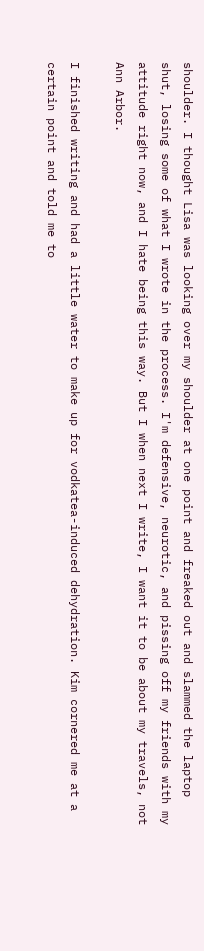shoulder. I thought Lisa was looking over my shoulder at one point and freaked out and slammed the laptop shut, losing some of what I wrote in the process. I'm defensive, neurotic, and pissing off my friends with my attitude right now, and I hate being this way. But I when next I write, I want it to be about my travels, not Ann Arbor.

I finished writing and had a little water to make up for vodkatea-induced dehydration. Kim cornered me at a certain point and told me to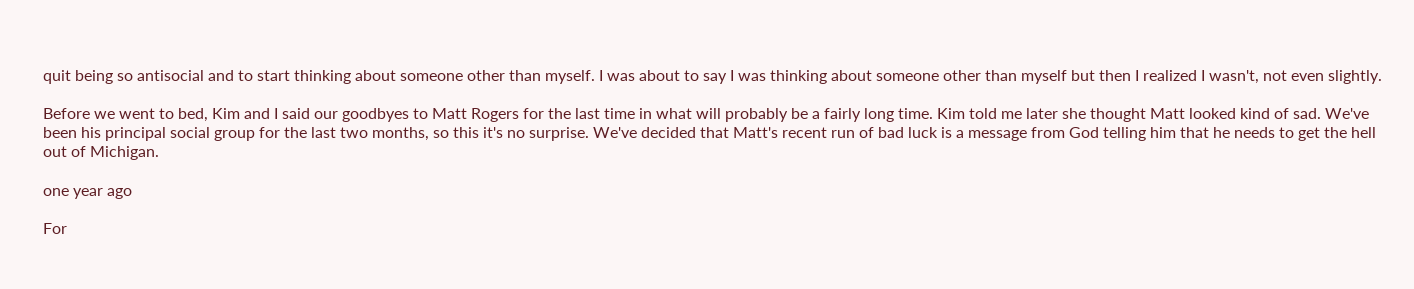quit being so antisocial and to start thinking about someone other than myself. I was about to say I was thinking about someone other than myself but then I realized I wasn't, not even slightly.

Before we went to bed, Kim and I said our goodbyes to Matt Rogers for the last time in what will probably be a fairly long time. Kim told me later she thought Matt looked kind of sad. We've been his principal social group for the last two months, so this it's no surprise. We've decided that Matt's recent run of bad luck is a message from God telling him that he needs to get the hell out of Michigan.

one year ago

For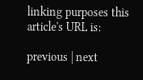linking purposes this article's URL is:

previous | next